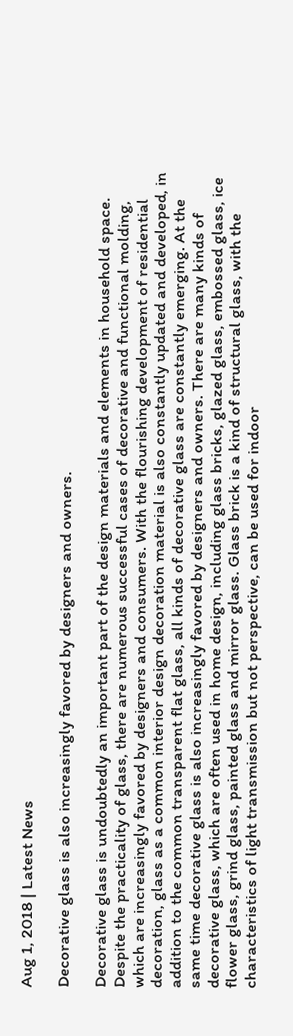Aug 1, 2018 | Latest News

Decorative glass is also increasingly favored by designers and owners.

Decorative glass is undoubtedly an important part of the design materials and elements in household space. Despite the practicality of glass, there are numerous successful cases of decorative and functional molding, which are increasingly favored by designers and consumers. With the flourishing development of residential decoration, glass as a common interior design decoration material is also constantly updated and developed, in addition to the common transparent flat glass, all kinds of decorative glass are constantly emerging. At the same time decorative glass is also increasingly favored by designers and owners. There are many kinds of decorative glass, which are often used in home design, including glass bricks, glazed glass, embossed glass, ice flower glass, grind glass, painted glass and mirror glass. Glass brick is a kind of structural glass, with the characteristics of light transmission but not perspective, can be used for indoor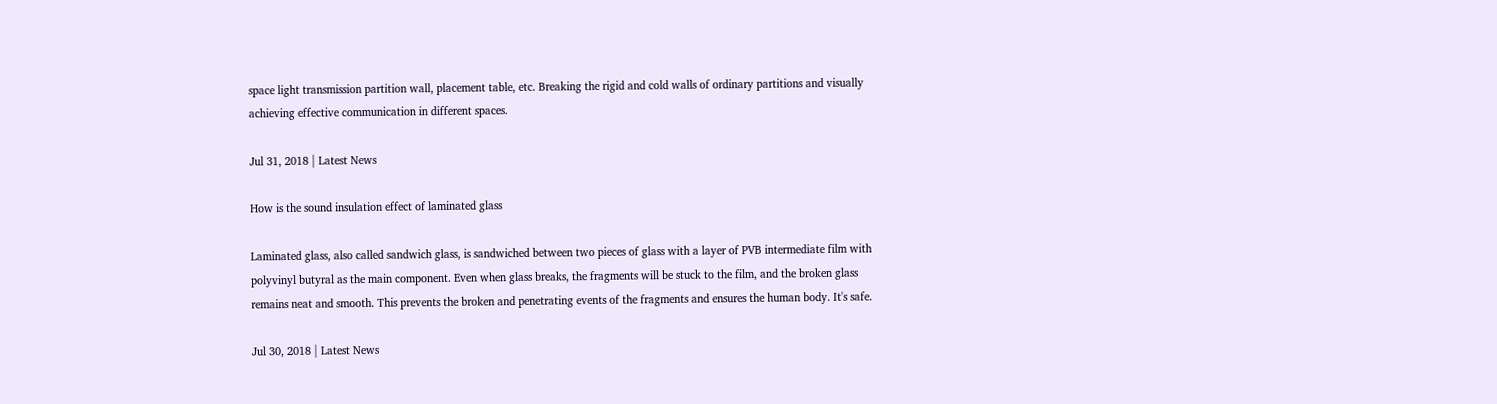space light transmission partition wall, placement table, etc. Breaking the rigid and cold walls of ordinary partitions and visually achieving effective communication in different spaces.

Jul 31, 2018 | Latest News

How is the sound insulation effect of laminated glass

Laminated glass, also called sandwich glass, is sandwiched between two pieces of glass with a layer of PVB intermediate film with polyvinyl butyral as the main component. Even when glass breaks, the fragments will be stuck to the film, and the broken glass remains neat and smooth. This prevents the broken and penetrating events of the fragments and ensures the human body. It's safe.

Jul 30, 2018 | Latest News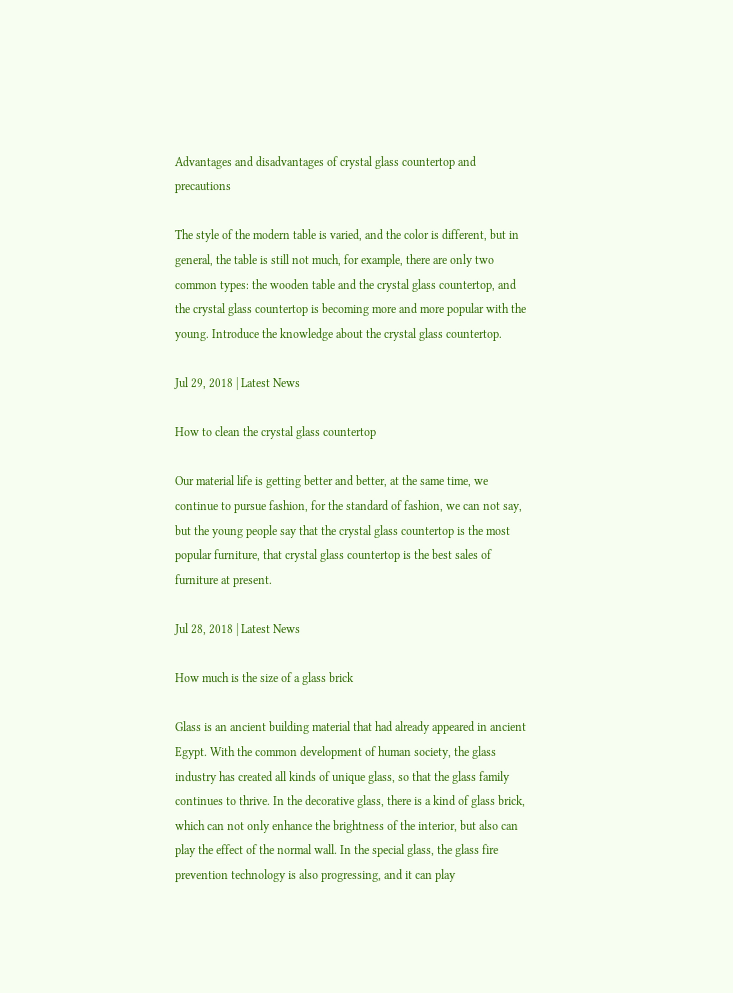Advantages and disadvantages of crystal glass countertop and precautions

The style of the modern table is varied, and the color is different, but in general, the table is still not much, for example, there are only two common types: the wooden table and the crystal glass countertop, and the crystal glass countertop is becoming more and more popular with the young. Introduce the knowledge about the crystal glass countertop.

Jul 29, 2018 | Latest News

How to clean the crystal glass countertop

Our material life is getting better and better, at the same time, we continue to pursue fashion, for the standard of fashion, we can not say, but the young people say that the crystal glass countertop is the most popular furniture, that crystal glass countertop is the best sales of furniture at present.

Jul 28, 2018 | Latest News

How much is the size of a glass brick

Glass is an ancient building material that had already appeared in ancient Egypt. With the common development of human society, the glass industry has created all kinds of unique glass, so that the glass family continues to thrive. In the decorative glass, there is a kind of glass brick, which can not only enhance the brightness of the interior, but also can play the effect of the normal wall. In the special glass, the glass fire prevention technology is also progressing, and it can play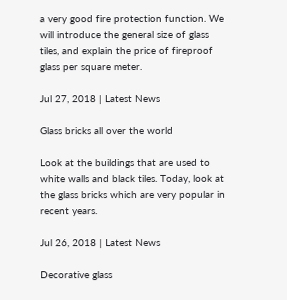a very good fire protection function. We will introduce the general size of glass tiles, and explain the price of fireproof glass per square meter.

Jul 27, 2018 | Latest News

Glass bricks all over the world

Look at the buildings that are used to white walls and black tiles. Today, look at the glass bricks which are very popular in recent years.

Jul 26, 2018 | Latest News

Decorative glass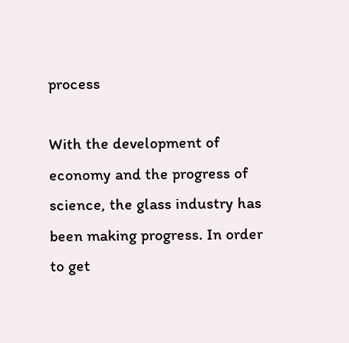process

With the development of economy and the progress of science, the glass industry has been making progress. In order to get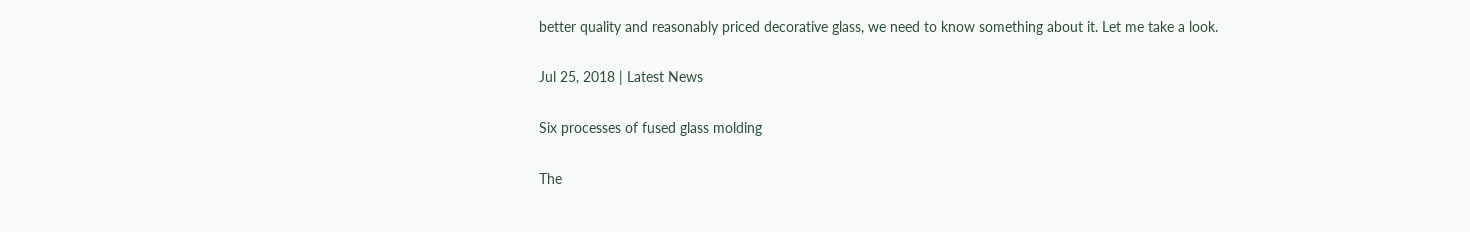better quality and reasonably priced decorative glass, we need to know something about it. Let me take a look.

Jul 25, 2018 | Latest News

Six processes of fused glass molding

The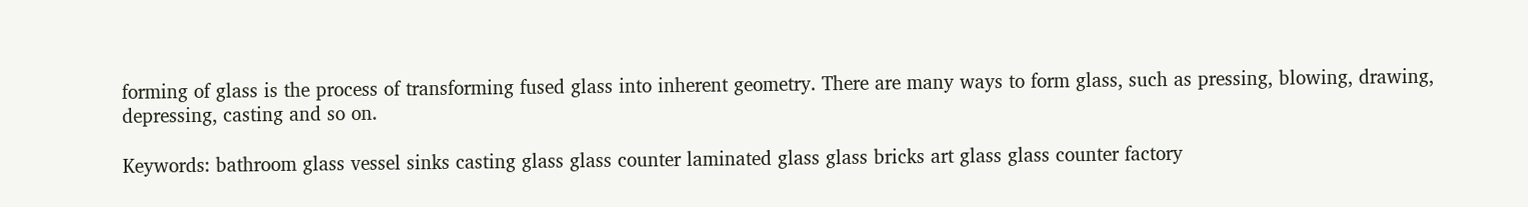forming of glass is the process of transforming fused glass into inherent geometry. There are many ways to form glass, such as pressing, blowing, drawing, depressing, casting and so on.

Keywords: bathroom glass vessel sinks casting glass glass counter laminated glass glass bricks art glass glass counter factory